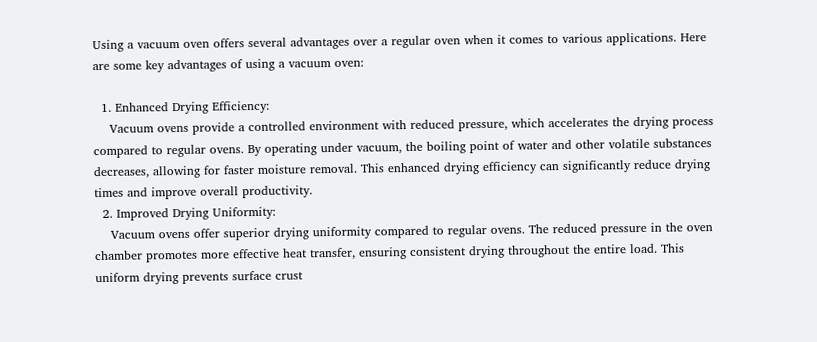Using a vacuum oven offers several advantages over a regular oven when it comes to various applications. Here are some key advantages of using a vacuum oven:

  1. Enhanced Drying Efficiency:
    Vacuum ovens provide a controlled environment with reduced pressure, which accelerates the drying process compared to regular ovens. By operating under vacuum, the boiling point of water and other volatile substances decreases, allowing for faster moisture removal. This enhanced drying efficiency can significantly reduce drying times and improve overall productivity.
  2. Improved Drying Uniformity:
    Vacuum ovens offer superior drying uniformity compared to regular ovens. The reduced pressure in the oven chamber promotes more effective heat transfer, ensuring consistent drying throughout the entire load. This uniform drying prevents surface crust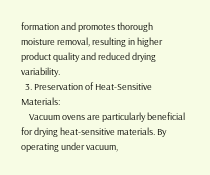formation and promotes thorough moisture removal, resulting in higher product quality and reduced drying variability.
  3. Preservation of Heat-Sensitive Materials:
    Vacuum ovens are particularly beneficial for drying heat-sensitive materials. By operating under vacuum,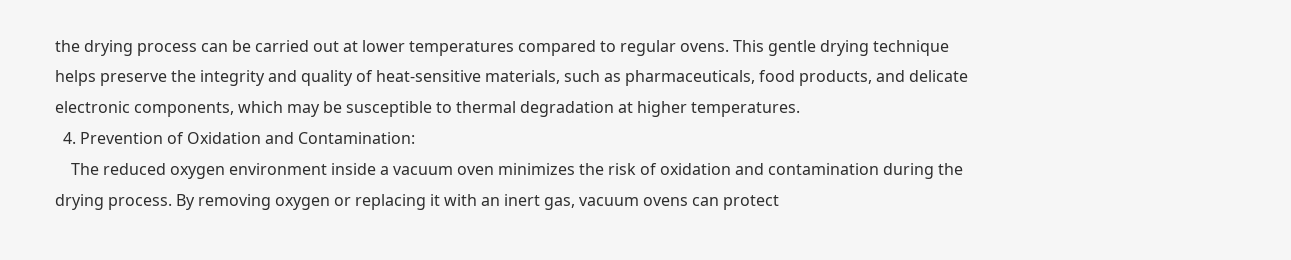the drying process can be carried out at lower temperatures compared to regular ovens. This gentle drying technique helps preserve the integrity and quality of heat-sensitive materials, such as pharmaceuticals, food products, and delicate electronic components, which may be susceptible to thermal degradation at higher temperatures.
  4. Prevention of Oxidation and Contamination:
    The reduced oxygen environment inside a vacuum oven minimizes the risk of oxidation and contamination during the drying process. By removing oxygen or replacing it with an inert gas, vacuum ovens can protect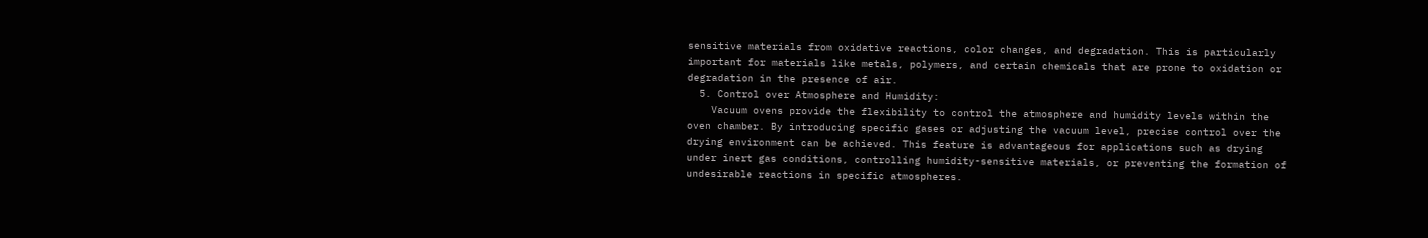sensitive materials from oxidative reactions, color changes, and degradation. This is particularly important for materials like metals, polymers, and certain chemicals that are prone to oxidation or degradation in the presence of air.
  5. Control over Atmosphere and Humidity:
    Vacuum ovens provide the flexibility to control the atmosphere and humidity levels within the oven chamber. By introducing specific gases or adjusting the vacuum level, precise control over the drying environment can be achieved. This feature is advantageous for applications such as drying under inert gas conditions, controlling humidity-sensitive materials, or preventing the formation of undesirable reactions in specific atmospheres.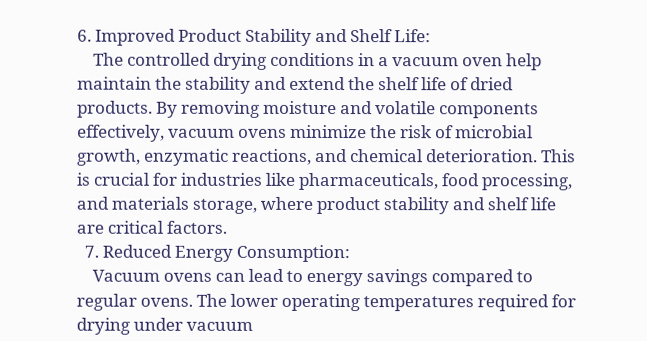6. Improved Product Stability and Shelf Life:
    The controlled drying conditions in a vacuum oven help maintain the stability and extend the shelf life of dried products. By removing moisture and volatile components effectively, vacuum ovens minimize the risk of microbial growth, enzymatic reactions, and chemical deterioration. This is crucial for industries like pharmaceuticals, food processing, and materials storage, where product stability and shelf life are critical factors.
  7. Reduced Energy Consumption:
    Vacuum ovens can lead to energy savings compared to regular ovens. The lower operating temperatures required for drying under vacuum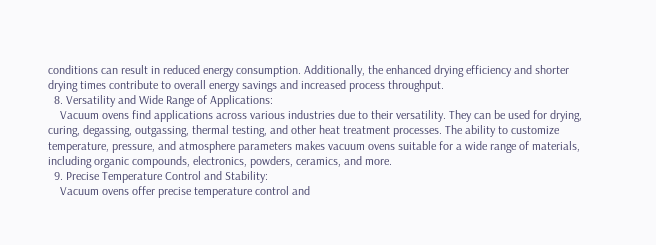conditions can result in reduced energy consumption. Additionally, the enhanced drying efficiency and shorter drying times contribute to overall energy savings and increased process throughput.
  8. Versatility and Wide Range of Applications:
    Vacuum ovens find applications across various industries due to their versatility. They can be used for drying, curing, degassing, outgassing, thermal testing, and other heat treatment processes. The ability to customize temperature, pressure, and atmosphere parameters makes vacuum ovens suitable for a wide range of materials, including organic compounds, electronics, powders, ceramics, and more.
  9. Precise Temperature Control and Stability:
    Vacuum ovens offer precise temperature control and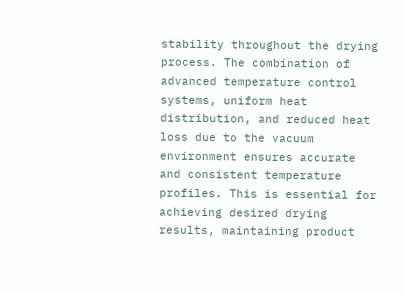stability throughout the drying process. The combination of advanced temperature control systems, uniform heat distribution, and reduced heat loss due to the vacuum environment ensures accurate and consistent temperature profiles. This is essential for achieving desired drying results, maintaining product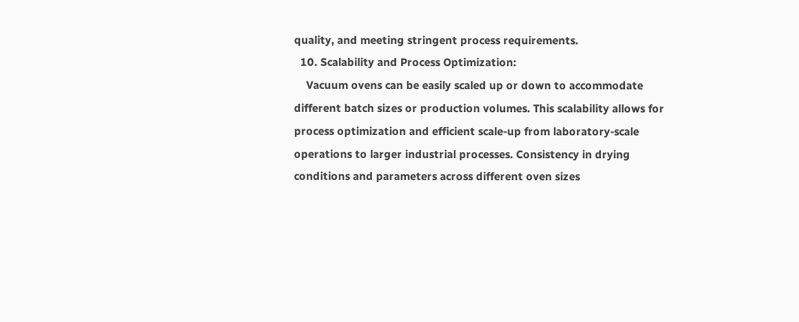quality, and meeting stringent process requirements.
  10. Scalability and Process Optimization:
    Vacuum ovens can be easily scaled up or down to accommodate different batch sizes or production volumes. This scalability allows for process optimization and efficient scale-up from laboratory-scale operations to larger industrial processes. Consistency in drying conditions and parameters across different oven sizes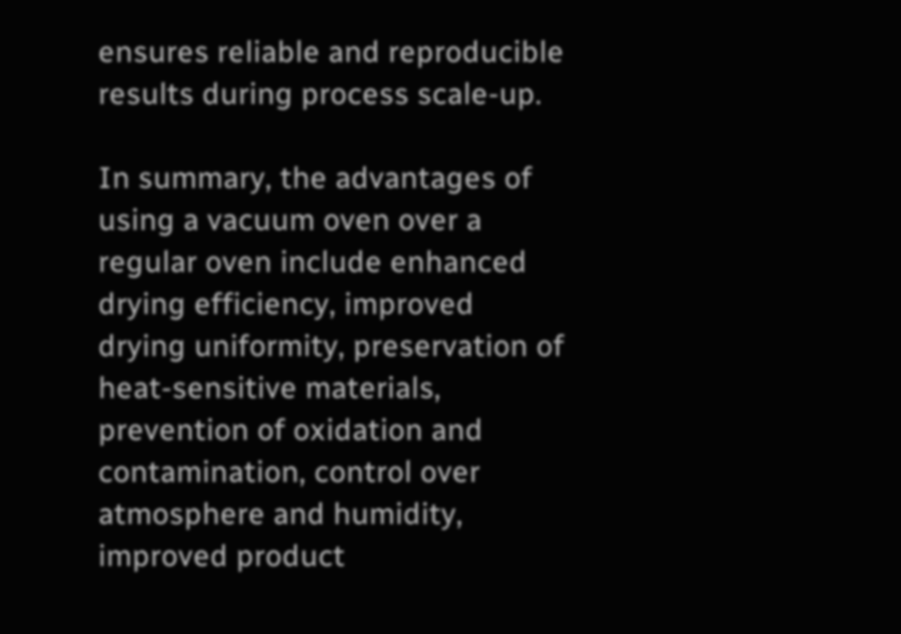ensures reliable and reproducible results during process scale-up.

In summary, the advantages of using a vacuum oven over a regular oven include enhanced drying efficiency, improved drying uniformity, preservation of heat-sensitive materials, prevention of oxidation and contamination, control over atmosphere and humidity, improved product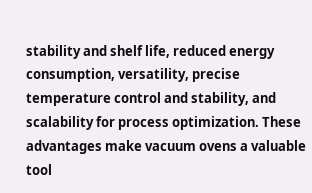stability and shelf life, reduced energy consumption, versatility, precise temperature control and stability, and scalability for process optimization. These advantages make vacuum ovens a valuable tool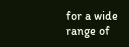for a wide range of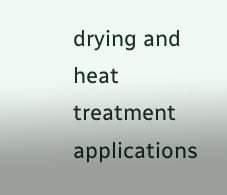drying and heat treatment applications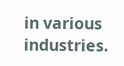in various industries.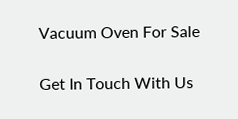Vacuum Oven For Sale

Get In Touch With Us